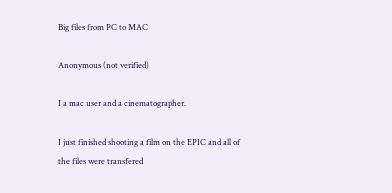Big files from PC to MAC

Anonymous (not verified)

I a mac user and a cinematographer.

I just finished shooting a film on the EPIC and all of the files were transfered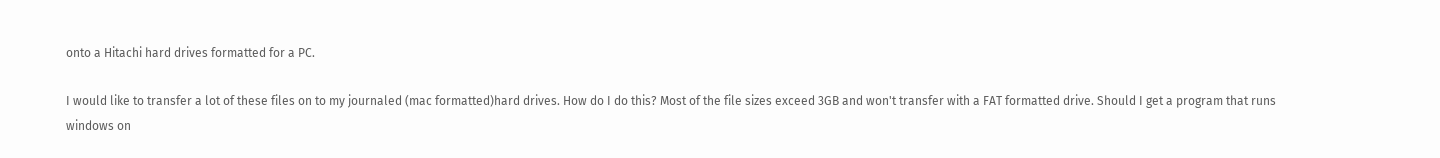onto a Hitachi hard drives formatted for a PC.

I would like to transfer a lot of these files on to my journaled (mac formatted)hard drives. How do I do this? Most of the file sizes exceed 3GB and won't transfer with a FAT formatted drive. Should I get a program that runs windows on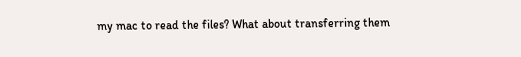my mac to read the files? What about transferring them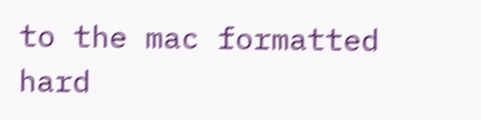to the mac formatted hard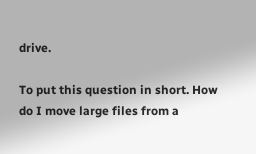drive.

To put this question in short. How do I move large files from a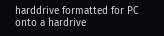harddrive formatted for PC onto a hardrive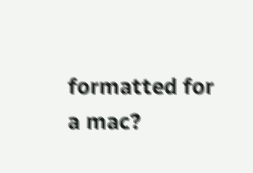formatted for a mac?